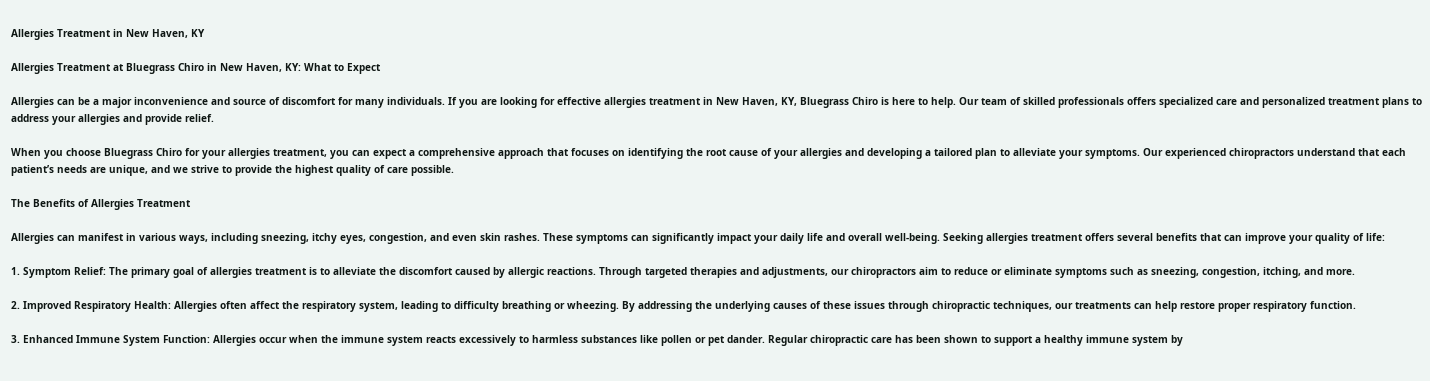Allergies Treatment in New Haven, KY

Allergies Treatment at Bluegrass Chiro in New Haven, KY: What to Expect

Allergies can be a major inconvenience and source of discomfort for many individuals. If you are looking for effective allergies treatment in New Haven, KY, Bluegrass Chiro is here to help. Our team of skilled professionals offers specialized care and personalized treatment plans to address your allergies and provide relief.

When you choose Bluegrass Chiro for your allergies treatment, you can expect a comprehensive approach that focuses on identifying the root cause of your allergies and developing a tailored plan to alleviate your symptoms. Our experienced chiropractors understand that each patient’s needs are unique, and we strive to provide the highest quality of care possible.

The Benefits of Allergies Treatment

Allergies can manifest in various ways, including sneezing, itchy eyes, congestion, and even skin rashes. These symptoms can significantly impact your daily life and overall well-being. Seeking allergies treatment offers several benefits that can improve your quality of life:

1. Symptom Relief: The primary goal of allergies treatment is to alleviate the discomfort caused by allergic reactions. Through targeted therapies and adjustments, our chiropractors aim to reduce or eliminate symptoms such as sneezing, congestion, itching, and more.

2. Improved Respiratory Health: Allergies often affect the respiratory system, leading to difficulty breathing or wheezing. By addressing the underlying causes of these issues through chiropractic techniques, our treatments can help restore proper respiratory function.

3. Enhanced Immune System Function: Allergies occur when the immune system reacts excessively to harmless substances like pollen or pet dander. Regular chiropractic care has been shown to support a healthy immune system by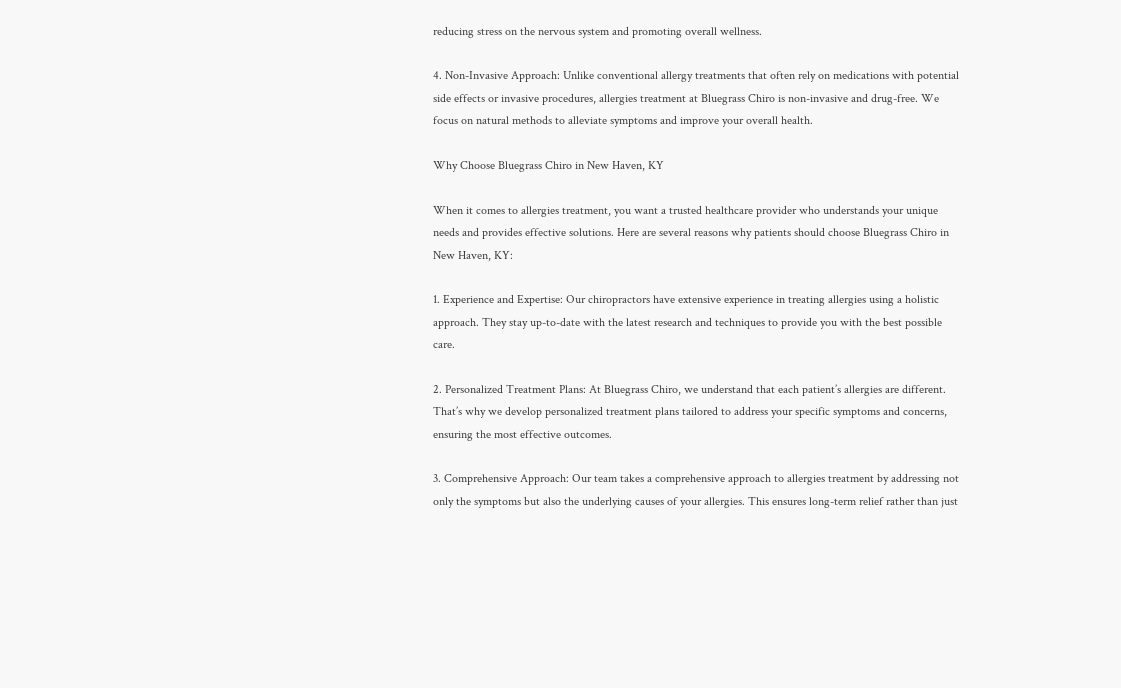reducing stress on the nervous system and promoting overall wellness.

4. Non-Invasive Approach: Unlike conventional allergy treatments that often rely on medications with potential side effects or invasive procedures, allergies treatment at Bluegrass Chiro is non-invasive and drug-free. We focus on natural methods to alleviate symptoms and improve your overall health.

Why Choose Bluegrass Chiro in New Haven, KY

When it comes to allergies treatment, you want a trusted healthcare provider who understands your unique needs and provides effective solutions. Here are several reasons why patients should choose Bluegrass Chiro in New Haven, KY:

1. Experience and Expertise: Our chiropractors have extensive experience in treating allergies using a holistic approach. They stay up-to-date with the latest research and techniques to provide you with the best possible care.

2. Personalized Treatment Plans: At Bluegrass Chiro, we understand that each patient’s allergies are different. That’s why we develop personalized treatment plans tailored to address your specific symptoms and concerns, ensuring the most effective outcomes.

3. Comprehensive Approach: Our team takes a comprehensive approach to allergies treatment by addressing not only the symptoms but also the underlying causes of your allergies. This ensures long-term relief rather than just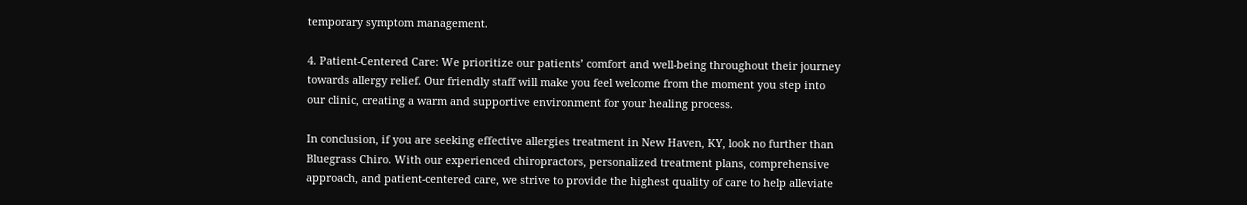temporary symptom management.

4. Patient-Centered Care: We prioritize our patients’ comfort and well-being throughout their journey towards allergy relief. Our friendly staff will make you feel welcome from the moment you step into our clinic, creating a warm and supportive environment for your healing process.

In conclusion, if you are seeking effective allergies treatment in New Haven, KY, look no further than Bluegrass Chiro. With our experienced chiropractors, personalized treatment plans, comprehensive approach, and patient-centered care, we strive to provide the highest quality of care to help alleviate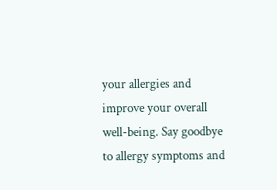your allergies and improve your overall well-being. Say goodbye to allergy symptoms and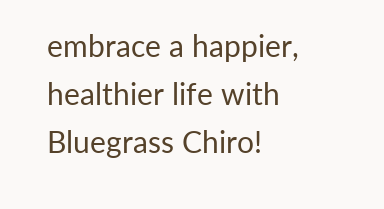embrace a happier, healthier life with Bluegrass Chiro!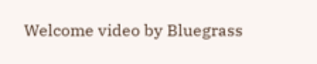Welcome video by Bluegrass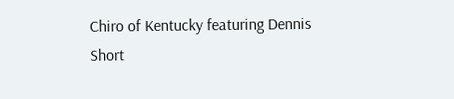Chiro of Kentucky featuring Dennis Short